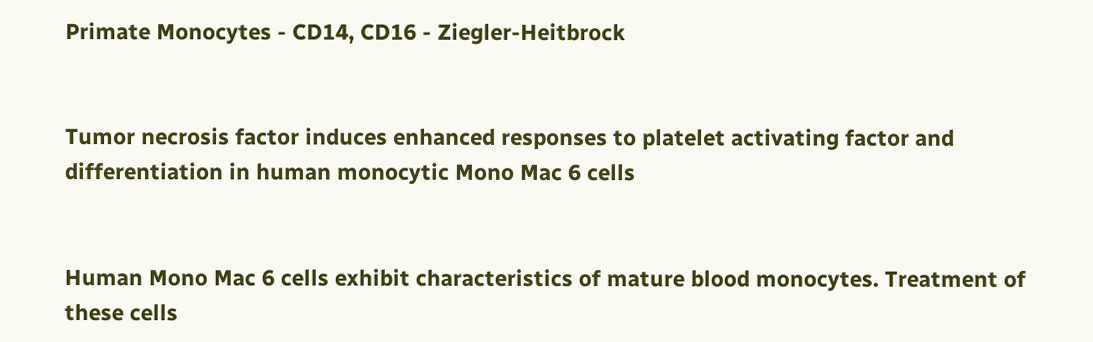Primate Monocytes - CD14, CD16 - Ziegler-Heitbrock


Tumor necrosis factor induces enhanced responses to platelet activating factor and differentiation in human monocytic Mono Mac 6 cells


Human Mono Mac 6 cells exhibit characteristics of mature blood monocytes. Treatment of these cells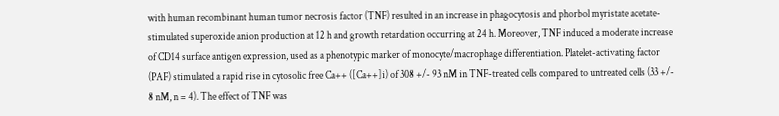with human recombinant human tumor necrosis factor (TNF) resulted in an increase in phagocytosis and phorbol myristate acetate-stimulated superoxide anion production at 12 h and growth retardation occurring at 24 h. Moreover, TNF induced a moderate increase of CD14 surface antigen expression, used as a phenotypic marker of monocyte/macrophage differentiation. Platelet-activating factor (PAF) stimulated a rapid rise in cytosolic free Ca++ ([Ca++]i) of 308 +/- 93 nM in TNF-treated cells compared to untreated cells (33 +/- 8 nM, n = 4). The effect of TNF was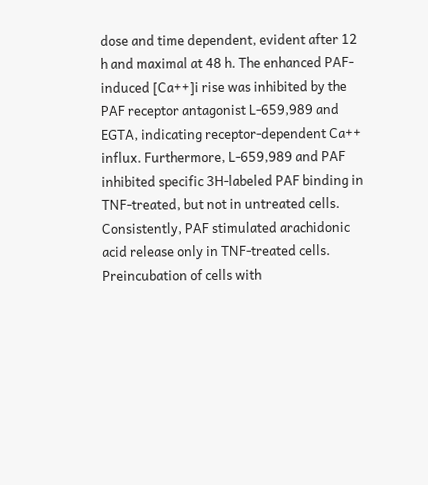dose and time dependent, evident after 12 h and maximal at 48 h. The enhanced PAF-induced [Ca++]i rise was inhibited by the PAF receptor antagonist L-659,989 and EGTA, indicating receptor-dependent Ca++ influx. Furthermore, L-659,989 and PAF inhibited specific 3H-labeled PAF binding in TNF-treated, but not in untreated cells. Consistently, PAF stimulated arachidonic acid release only in TNF-treated cells. Preincubation of cells with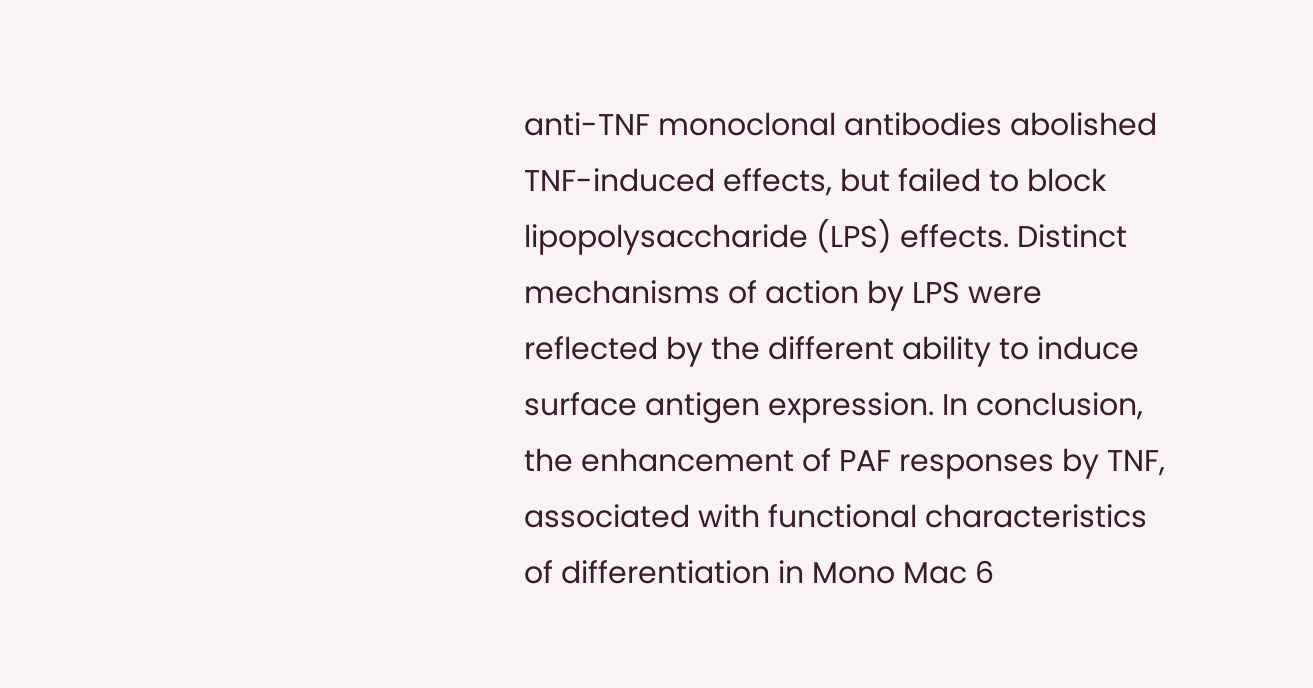anti-TNF monoclonal antibodies abolished TNF-induced effects, but failed to block lipopolysaccharide (LPS) effects. Distinct mechanisms of action by LPS were reflected by the different ability to induce surface antigen expression. In conclusion, the enhancement of PAF responses by TNF, associated with functional characteristics of differentiation in Mono Mac 6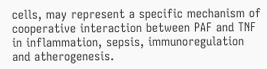cells, may represent a specific mechanism of cooperative interaction between PAF and TNF in inflammation, sepsis, immunoregulation and atherogenesis.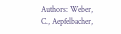Authors: Weber, C., Aepfelbacher,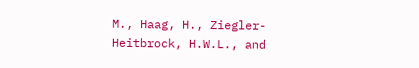M., Haag, H., Ziegler-Heitbrock, H.W.L., and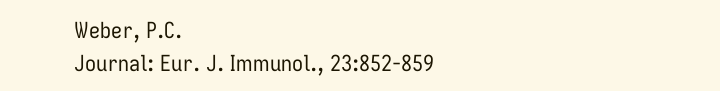Weber, P.C.
Journal: Eur. J. Immunol., 23:852-859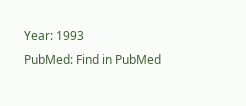Year: 1993
PubMed: Find in PubMed